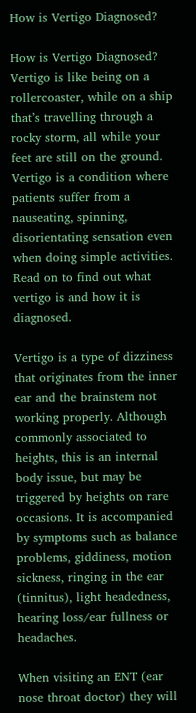How is Vertigo Diagnosed?

How is Vertigo Diagnosed? Vertigo is like being on a rollercoaster, while on a ship that’s travelling through a rocky storm, all while your feet are still on the ground. Vertigo is a condition where patients suffer from a nauseating, spinning, disorientating sensation even when doing simple activities. Read on to find out what vertigo is and how it is diagnosed.

Vertigo is a type of dizziness that originates from the inner ear and the brainstem not working properly. Although commonly associated to heights, this is an internal body issue, but may be triggered by heights on rare occasions. It is accompanied by symptoms such as balance problems, giddiness, motion sickness, ringing in the ear (tinnitus), light headedness, hearing loss/ear fullness or headaches.

When visiting an ENT (ear nose throat doctor) they will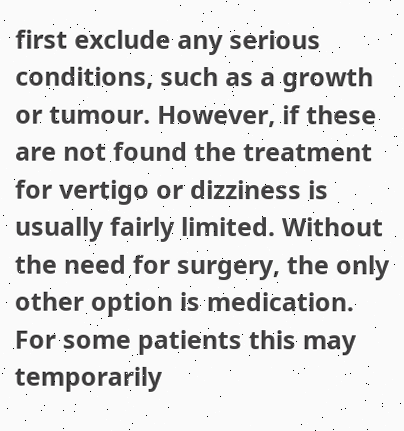first exclude any serious conditions, such as a growth or tumour. However, if these are not found the treatment for vertigo or dizziness is usually fairly limited. Without the need for surgery, the only other option is medication. For some patients this may temporarily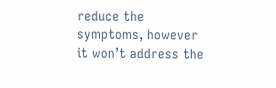reduce the symptoms, however it won’t address the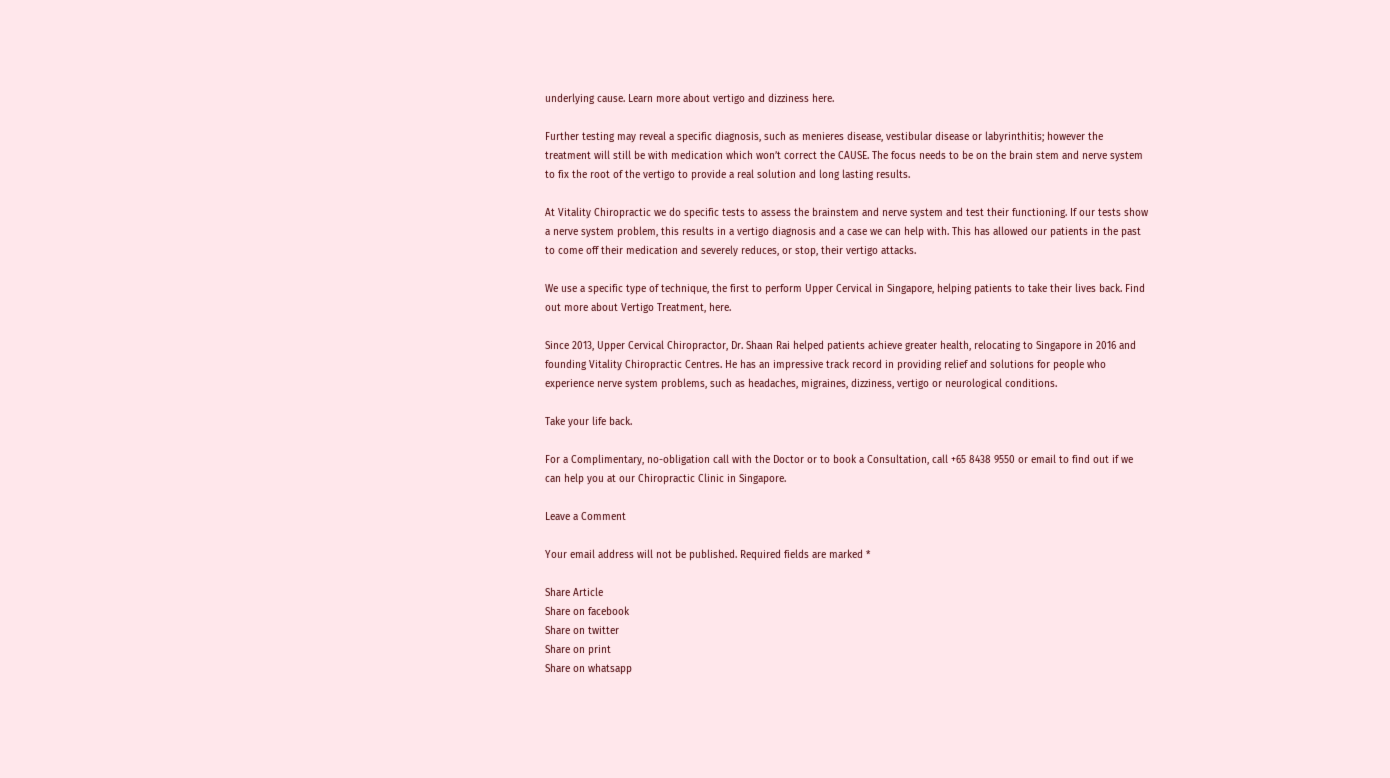underlying cause. Learn more about vertigo and dizziness here.

Further testing may reveal a specific diagnosis, such as menieres disease, vestibular disease or labyrinthitis; however the treatment will still be with medication which won’t correct the CAUSE. The focus needs to be on the brain stem and nerve system to fix the root of the vertigo to provide a real solution and long lasting results.

At Vitality Chiropractic we do specific tests to assess the brainstem and nerve system and test their functioning. If our tests show a nerve system problem, this results in a vertigo diagnosis and a case we can help with. This has allowed our patients in the past to come off their medication and severely reduces, or stop, their vertigo attacks.

We use a specific type of technique, the first to perform Upper Cervical in Singapore, helping patients to take their lives back. Find out more about Vertigo Treatment, here.

Since 2013, Upper Cervical Chiropractor, Dr. Shaan Rai helped patients achieve greater health, relocating to Singapore in 2016 and founding Vitality Chiropractic Centres. He has an impressive track record in providing relief and solutions for people who experience nerve system problems, such as headaches, migraines, dizziness, vertigo or neurological conditions.

Take your life back.

For a Complimentary, no-obligation call with the Doctor or to book a Consultation, call +65 8438 9550 or email to find out if we can help you at our Chiropractic Clinic in Singapore.

Leave a Comment

Your email address will not be published. Required fields are marked *

Share Article
Share on facebook
Share on twitter
Share on print
Share on whatsapp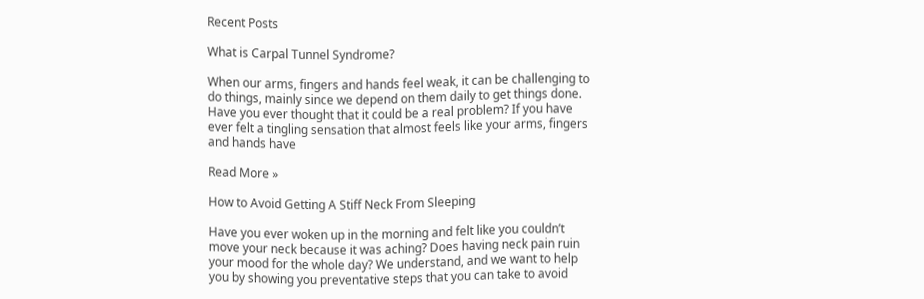Recent Posts

What is Carpal Tunnel Syndrome?

When our arms, fingers and hands feel weak, it can be challenging to do things, mainly since we depend on them daily to get things done. Have you ever thought that it could be a real problem? If you have ever felt a tingling sensation that almost feels like your arms, fingers and hands have

Read More »

How to Avoid Getting A Stiff Neck From Sleeping

Have you ever woken up in the morning and felt like you couldn’t move your neck because it was aching? Does having neck pain ruin your mood for the whole day? We understand, and we want to help you by showing you preventative steps that you can take to avoid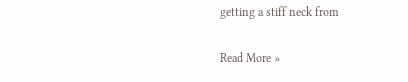getting a stiff neck from

Read More »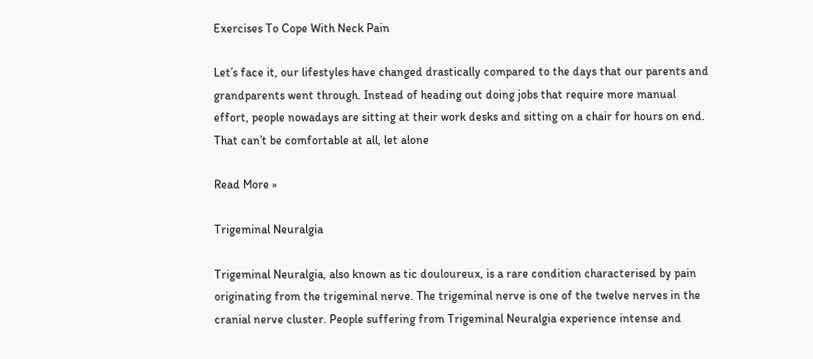Exercises To Cope With Neck Pain

Let’s face it, our lifestyles have changed drastically compared to the days that our parents and grandparents went through. Instead of heading out doing jobs that require more manual effort, people nowadays are sitting at their work desks and sitting on a chair for hours on end. That can’t be comfortable at all, let alone

Read More »

Trigeminal Neuralgia

Trigeminal Neuralgia, also known as tic douloureux, is a rare condition characterised by pain originating from the trigeminal nerve. The trigeminal nerve is one of the twelve nerves in the cranial nerve cluster. People suffering from Trigeminal Neuralgia experience intense and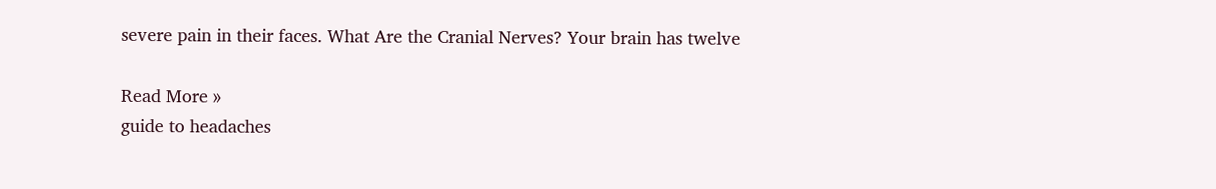severe pain in their faces. What Are the Cranial Nerves? Your brain has twelve

Read More »
guide to headaches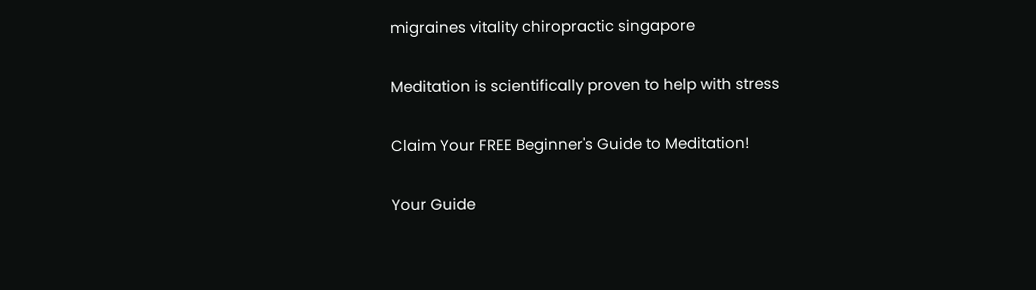migraines vitality chiropractic singapore

Meditation is scientifically proven to help with stress

Claim Your FREE Beginner's Guide to Meditation!

Your Guide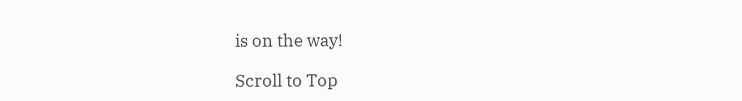is on the way!

Scroll to Top